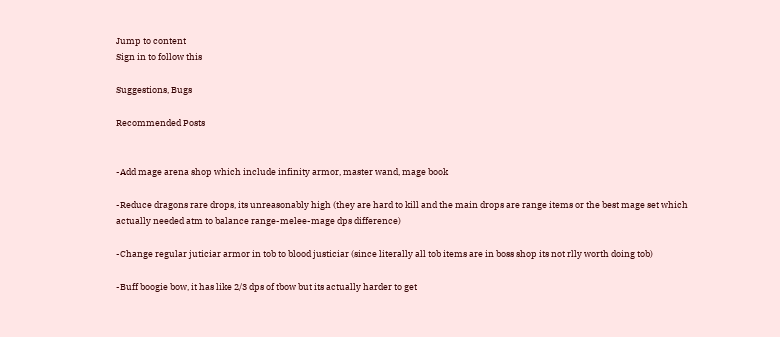Jump to content
Sign in to follow this

Suggestions, Bugs

Recommended Posts


-Add mage arena shop which include infinity armor, master wand, mage book

-Reduce dragons rare drops, its unreasonably high (they are hard to kill and the main drops are range items or the best mage set which actually needed atm to balance range-melee-mage dps difference)

-Change regular juticiar armor in tob to blood justiciar (since literally all tob items are in boss shop its not rlly worth doing tob)

-Buff boogie bow, it has like 2/3 dps of tbow but its actually harder to get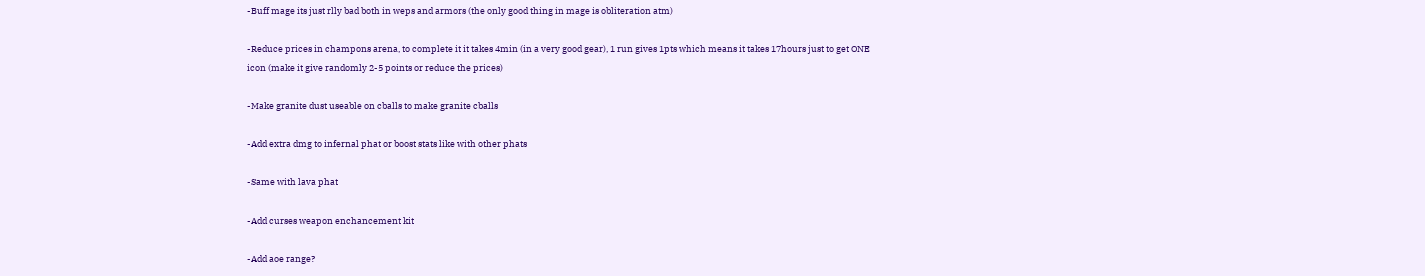-Buff mage its just rlly bad both in weps and armors (the only good thing in mage is obliteration atm)

-Reduce prices in champons arena, to complete it it takes 4min (in a very good gear), 1 run gives 1pts which means it takes 17hours just to get ONE icon (make it give randomly 2-5 points or reduce the prices)

-Make granite dust useable on cballs to make granite cballs

-Add extra dmg to infernal phat or boost stats like with other phats

-Same with lava phat

-Add curses weapon enchancement kit

-Add aoe range?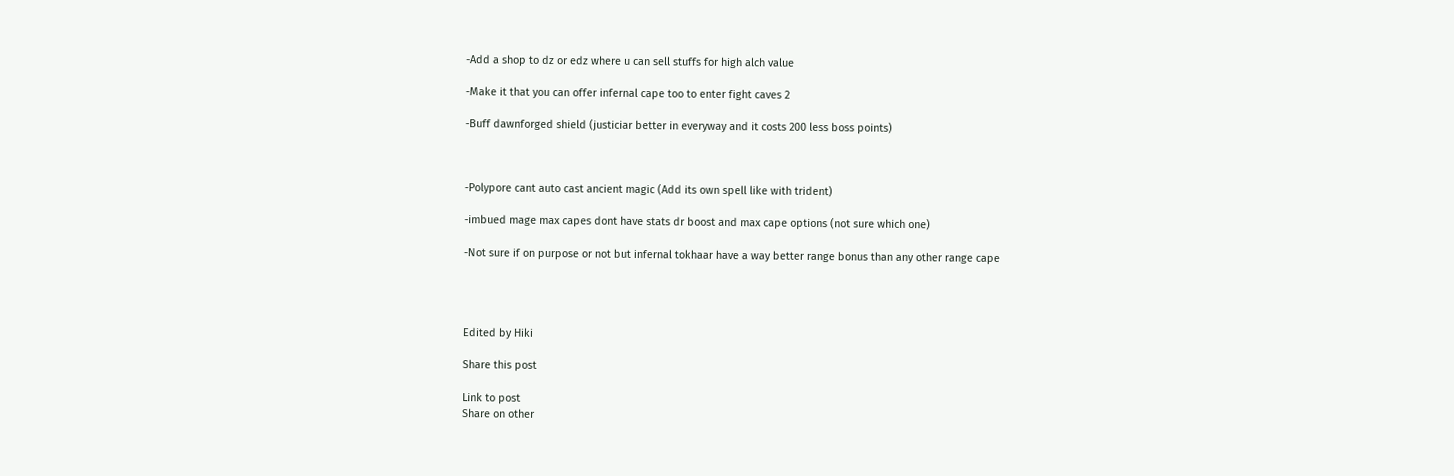-Add a shop to dz or edz where u can sell stuffs for high alch value

-Make it that you can offer infernal cape too to enter fight caves 2

-Buff dawnforged shield (justiciar better in everyway and it costs 200 less boss points)



-Polypore cant auto cast ancient magic (Add its own spell like with trident)

-imbued mage max capes dont have stats dr boost and max cape options (not sure which one)

-Not sure if on purpose or not but infernal tokhaar have a way better range bonus than any other range cape




Edited by Hiki

Share this post

Link to post
Share on other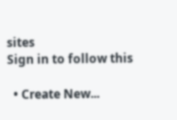sites
Sign in to follow this

  • Create New...